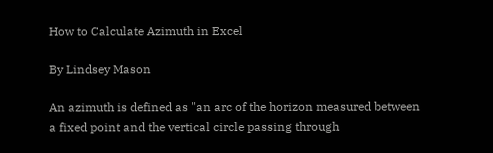How to Calculate Azimuth in Excel

By Lindsey Mason

An azimuth is defined as "an arc of the horizon measured between a fixed point and the vertical circle passing through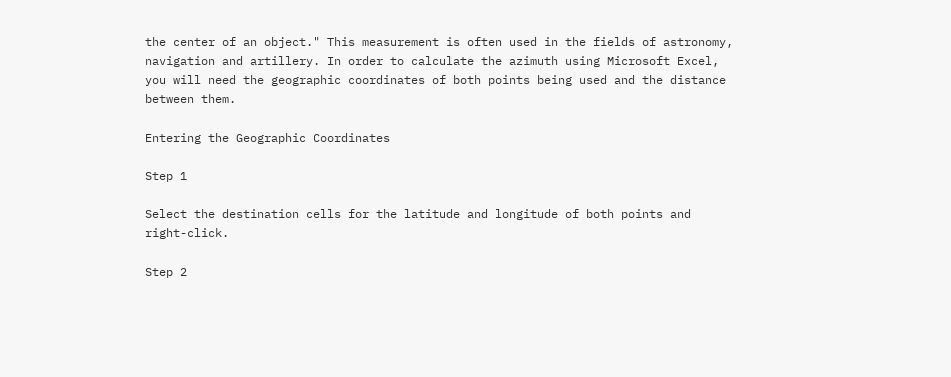the center of an object." This measurement is often used in the fields of astronomy, navigation and artillery. In order to calculate the azimuth using Microsoft Excel, you will need the geographic coordinates of both points being used and the distance between them.

Entering the Geographic Coordinates

Step 1

Select the destination cells for the latitude and longitude of both points and right-click.

Step 2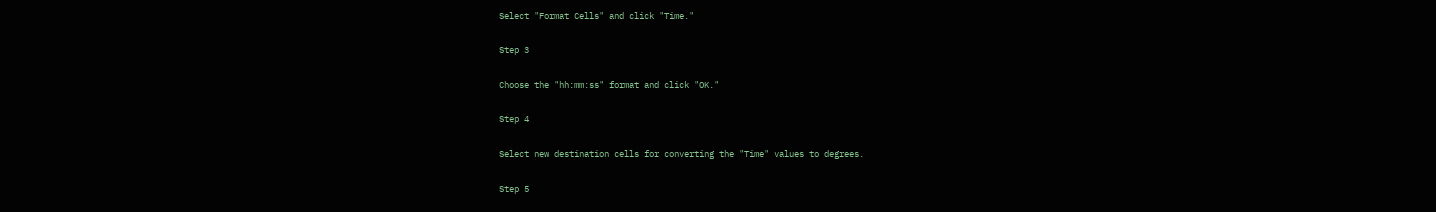Select "Format Cells" and click "Time."

Step 3

Choose the "hh:mm:ss" format and click "OK."

Step 4

Select new destination cells for converting the "Time" values to degrees.

Step 5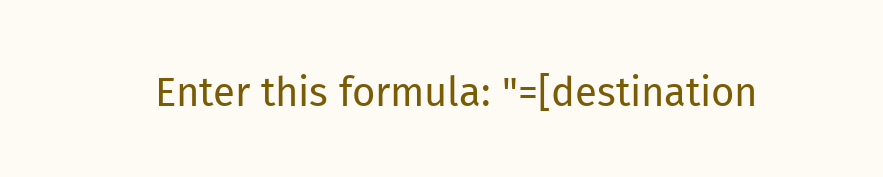Enter this formula: "=[destination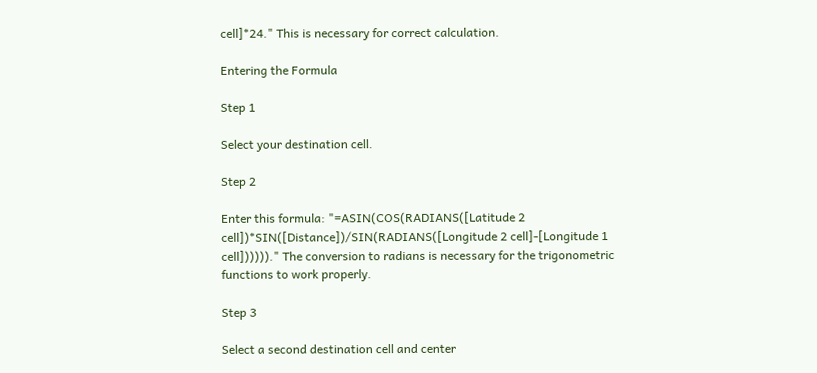cell]*24." This is necessary for correct calculation.

Entering the Formula

Step 1

Select your destination cell.

Step 2

Enter this formula: "=ASIN(COS(RADIANS([Latitude 2 cell])*SIN([Distance])/SIN(RADIANS([Longitude 2 cell]-[Longitude 1 cell])))))." The conversion to radians is necessary for the trigonometric functions to work properly.

Step 3

Select a second destination cell and center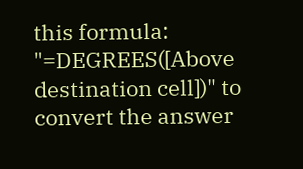this formula: "=DEGREES([Above destination cell])" to convert the answer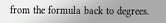from the formula back to degrees.